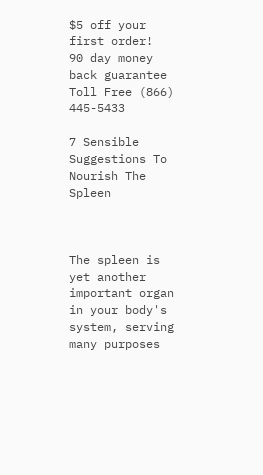$5 off your first order!
90 day money back guarantee
Toll Free (866) 445-5433

7 Sensible Suggestions To Nourish The Spleen



The spleen is yet another important organ in your body's system, serving many purposes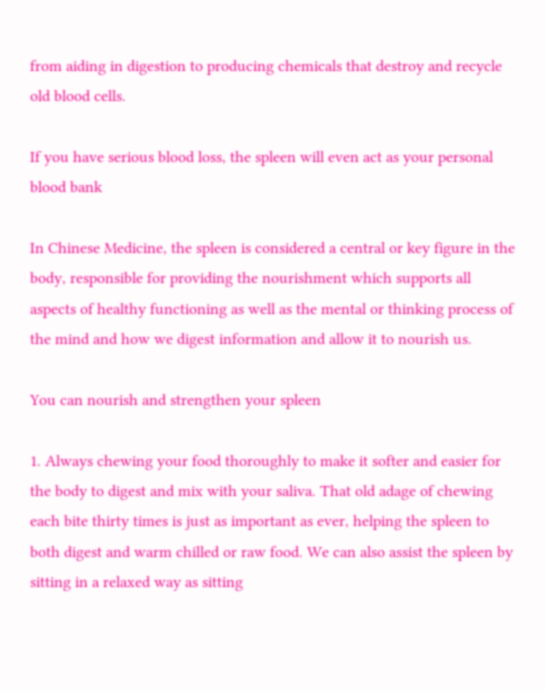from aiding in digestion to producing chemicals that destroy and recycle old blood cells.

If you have serious blood loss, the spleen will even act as your personal blood bank

In Chinese Medicine, the spleen is considered a central or key figure in the body, responsible for providing the nourishment which supports all aspects of healthy functioning as well as the mental or thinking process of the mind and how we digest information and allow it to nourish us.

You can nourish and strengthen your spleen

1. Always chewing your food thoroughly to make it softer and easier for the body to digest and mix with your saliva. That old adage of chewing each bite thirty times is just as important as ever, helping the spleen to both digest and warm chilled or raw food. We can also assist the spleen by sitting in a relaxed way as sitting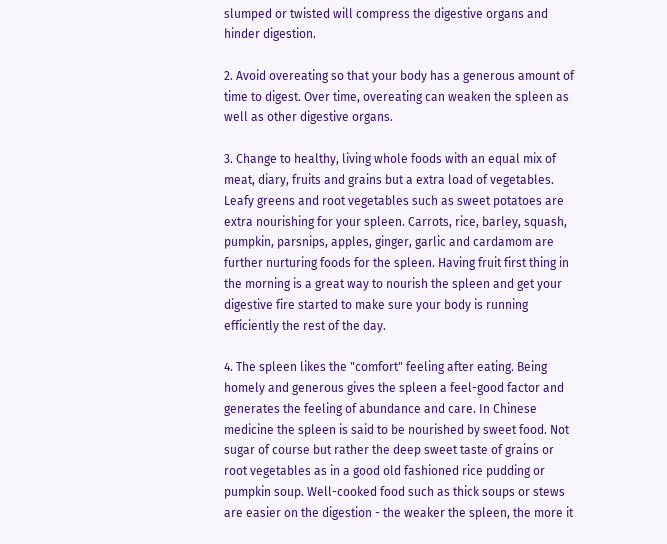slumped or twisted will compress the digestive organs and hinder digestion.

2. Avoid overeating so that your body has a generous amount of time to digest. Over time, overeating can weaken the spleen as well as other digestive organs.

3. Change to healthy, living whole foods with an equal mix of meat, diary, fruits and grains but a extra load of vegetables. Leafy greens and root vegetables such as sweet potatoes are extra nourishing for your spleen. Carrots, rice, barley, squash, pumpkin, parsnips, apples, ginger, garlic and cardamom are further nurturing foods for the spleen. Having fruit first thing in the morning is a great way to nourish the spleen and get your digestive fire started to make sure your body is running efficiently the rest of the day.

4. The spleen likes the "comfort" feeling after eating. Being homely and generous gives the spleen a feel-good factor and generates the feeling of abundance and care. In Chinese medicine the spleen is said to be nourished by sweet food. Not sugar of course but rather the deep sweet taste of grains or root vegetables as in a good old fashioned rice pudding or pumpkin soup. Well-cooked food such as thick soups or stews are easier on the digestion - the weaker the spleen, the more it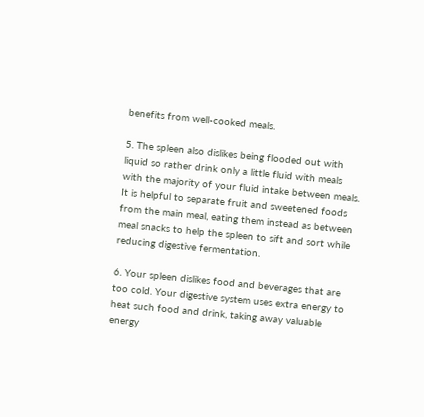benefits from well-cooked meals.

5. The spleen also dislikes being flooded out with liquid so rather drink only a little fluid with meals with the majority of your fluid intake between meals. It is helpful to separate fruit and sweetened foods from the main meal, eating them instead as between meal snacks to help the spleen to sift and sort while reducing digestive fermentation.

6. Your spleen dislikes food and beverages that are too cold. Your digestive system uses extra energy to heat such food and drink, taking away valuable energy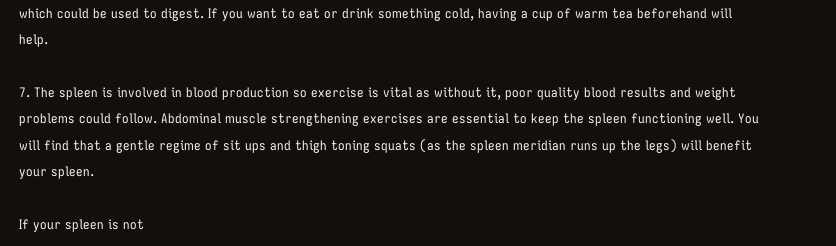which could be used to digest. If you want to eat or drink something cold, having a cup of warm tea beforehand will help.

7. The spleen is involved in blood production so exercise is vital as without it, poor quality blood results and weight problems could follow. Abdominal muscle strengthening exercises are essential to keep the spleen functioning well. You will find that a gentle regime of sit ups and thigh toning squats (as the spleen meridian runs up the legs) will benefit your spleen.

If your spleen is not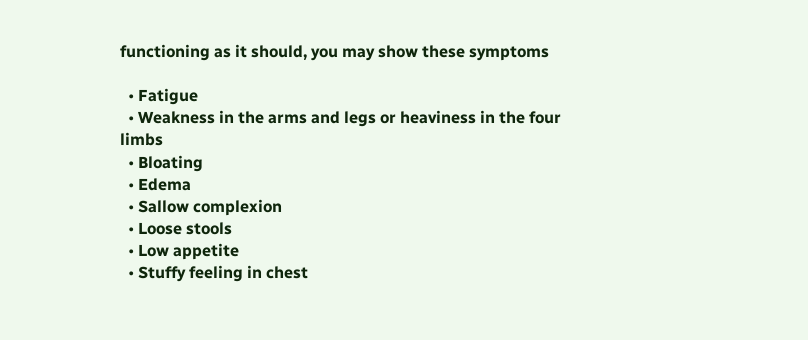functioning as it should, you may show these symptoms

  • Fatigue
  • Weakness in the arms and legs or heaviness in the four limbs
  • Bloating
  • Edema
  • Sallow complexion
  • Loose stools
  • Low appetite
  • Stuffy feeling in chest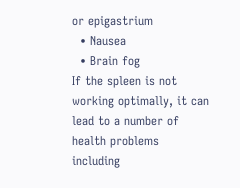or epigastrium
  • Nausea
  • Brain fog
If the spleen is not working optimally, it can lead to a number of health problems including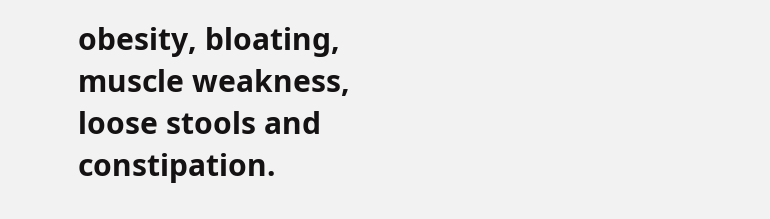obesity, bloating, muscle weakness, loose stools and constipation.